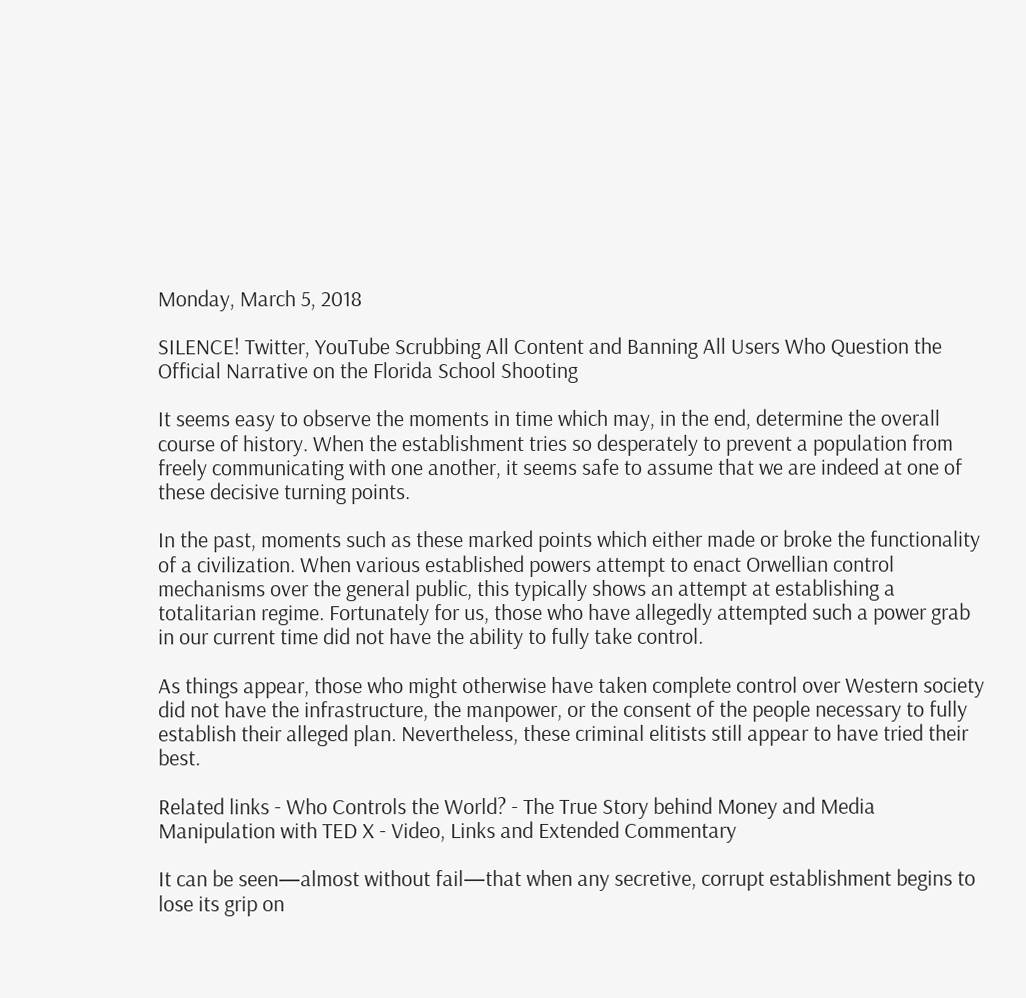Monday, March 5, 2018

SILENCE! Twitter, YouTube Scrubbing All Content and Banning All Users Who Question the Official Narrative on the Florida School Shooting

It seems easy to observe the moments in time which may, in the end, determine the overall course of history. When the establishment tries so desperately to prevent a population from freely communicating with one another, it seems safe to assume that we are indeed at one of these decisive turning points.

In the past, moments such as these marked points which either made or broke the functionality of a civilization. When various established powers attempt to enact Orwellian control mechanisms over the general public, this typically shows an attempt at establishing a totalitarian regime. Fortunately for us, those who have allegedly attempted such a power grab in our current time did not have the ability to fully take control.

As things appear, those who might otherwise have taken complete control over Western society did not have the infrastructure, the manpower, or the consent of the people necessary to fully establish their alleged plan. Nevertheless, these criminal elitists still appear to have tried their best.

Related links - Who Controls the World? - The True Story behind Money and Media Manipulation with TED X - Video, Links and Extended Commentary

It can be seen—almost without fail—that when any secretive, corrupt establishment begins to lose its grip on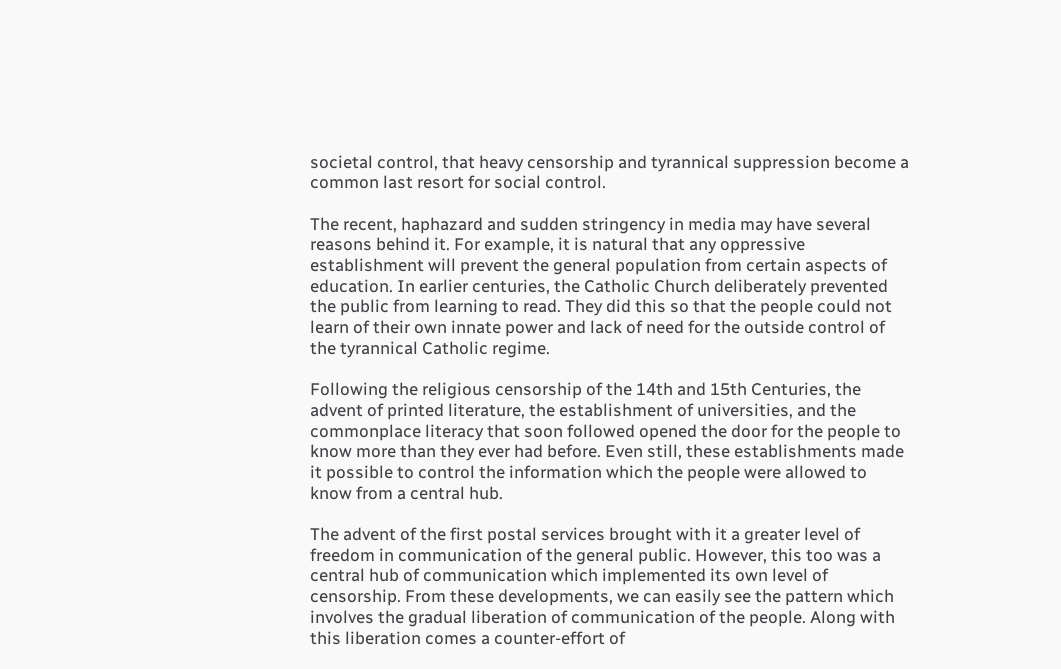societal control, that heavy censorship and tyrannical suppression become a common last resort for social control.

The recent, haphazard and sudden stringency in media may have several reasons behind it. For example, it is natural that any oppressive establishment will prevent the general population from certain aspects of education. In earlier centuries, the Catholic Church deliberately prevented the public from learning to read. They did this so that the people could not learn of their own innate power and lack of need for the outside control of the tyrannical Catholic regime.

Following the religious censorship of the 14th and 15th Centuries, the advent of printed literature, the establishment of universities, and the commonplace literacy that soon followed opened the door for the people to know more than they ever had before. Even still, these establishments made it possible to control the information which the people were allowed to know from a central hub.

The advent of the first postal services brought with it a greater level of freedom in communication of the general public. However, this too was a central hub of communication which implemented its own level of censorship. From these developments, we can easily see the pattern which involves the gradual liberation of communication of the people. Along with this liberation comes a counter-effort of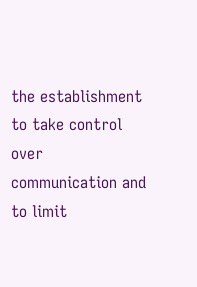the establishment to take control over communication and to limit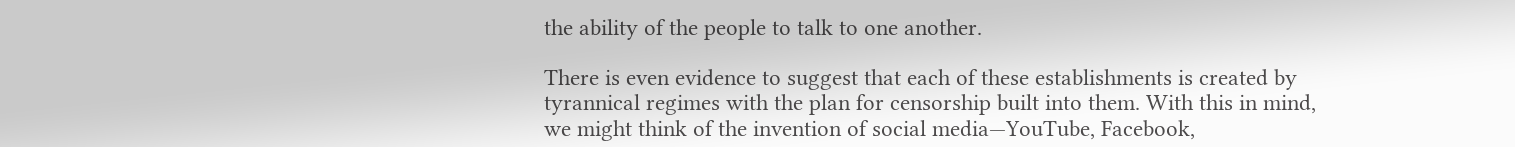the ability of the people to talk to one another.

There is even evidence to suggest that each of these establishments is created by tyrannical regimes with the plan for censorship built into them. With this in mind, we might think of the invention of social media—YouTube, Facebook,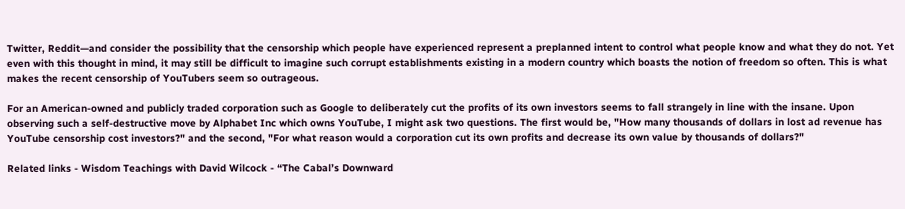Twitter, Reddit—and consider the possibility that the censorship which people have experienced represent a preplanned intent to control what people know and what they do not. Yet even with this thought in mind, it may still be difficult to imagine such corrupt establishments existing in a modern country which boasts the notion of freedom so often. This is what makes the recent censorship of YouTubers seem so outrageous.

For an American-owned and publicly traded corporation such as Google to deliberately cut the profits of its own investors seems to fall strangely in line with the insane. Upon observing such a self-destructive move by Alphabet Inc which owns YouTube, I might ask two questions. The first would be, "How many thousands of dollars in lost ad revenue has YouTube censorship cost investors?" and the second, "For what reason would a corporation cut its own profits and decrease its own value by thousands of dollars?"

Related links - Wisdom Teachings with David Wilcock - “The Cabal’s Downward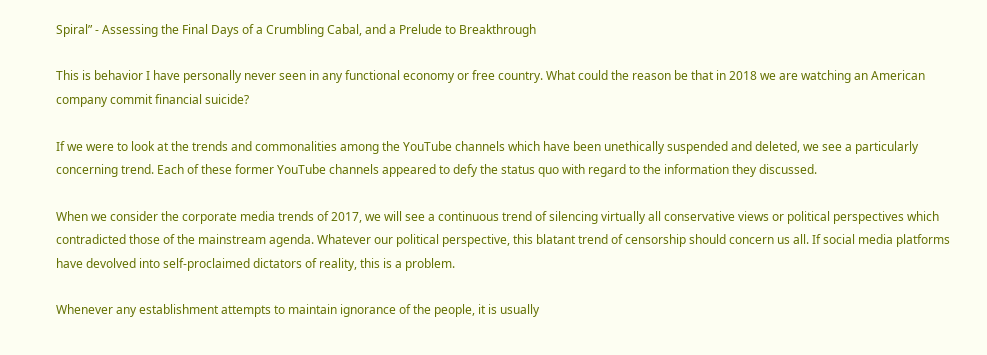Spiral” - Assessing the Final Days of a Crumbling Cabal, and a Prelude to Breakthrough

This is behavior I have personally never seen in any functional economy or free country. What could the reason be that in 2018 we are watching an American company commit financial suicide?

If we were to look at the trends and commonalities among the YouTube channels which have been unethically suspended and deleted, we see a particularly concerning trend. Each of these former YouTube channels appeared to defy the status quo with regard to the information they discussed.

When we consider the corporate media trends of 2017, we will see a continuous trend of silencing virtually all conservative views or political perspectives which contradicted those of the mainstream agenda. Whatever our political perspective, this blatant trend of censorship should concern us all. If social media platforms have devolved into self-proclaimed dictators of reality, this is a problem.

Whenever any establishment attempts to maintain ignorance of the people, it is usually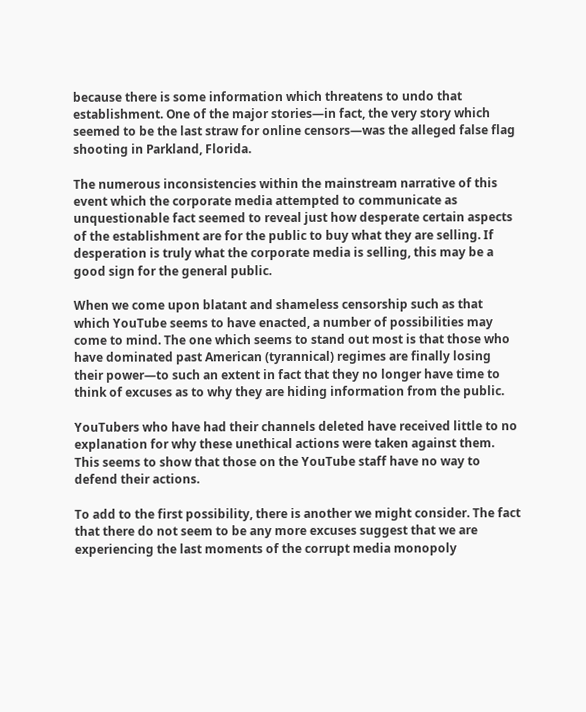because there is some information which threatens to undo that establishment. One of the major stories—in fact, the very story which seemed to be the last straw for online censors—was the alleged false flag shooting in Parkland, Florida.

The numerous inconsistencies within the mainstream narrative of this event which the corporate media attempted to communicate as unquestionable fact seemed to reveal just how desperate certain aspects of the establishment are for the public to buy what they are selling. If desperation is truly what the corporate media is selling, this may be a good sign for the general public.

When we come upon blatant and shameless censorship such as that which YouTube seems to have enacted, a number of possibilities may come to mind. The one which seems to stand out most is that those who have dominated past American (tyrannical) regimes are finally losing their power—to such an extent in fact that they no longer have time to think of excuses as to why they are hiding information from the public.

YouTubers who have had their channels deleted have received little to no explanation for why these unethical actions were taken against them. This seems to show that those on the YouTube staff have no way to defend their actions.

To add to the first possibility, there is another we might consider. The fact that there do not seem to be any more excuses suggest that we are experiencing the last moments of the corrupt media monopoly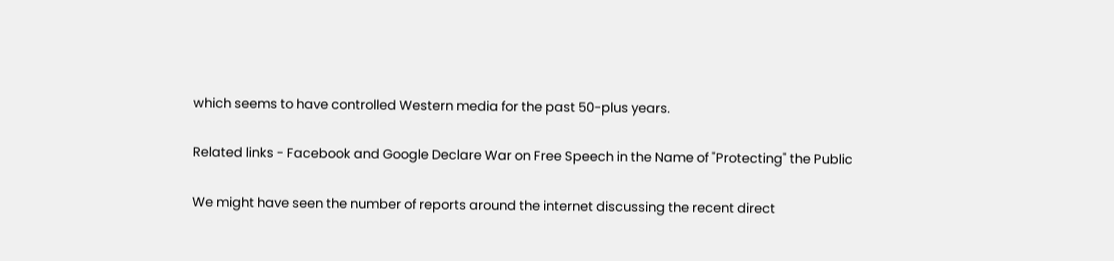which seems to have controlled Western media for the past 50-plus years.

Related links - Facebook and Google Declare War on Free Speech in the Name of "Protecting" the Public

We might have seen the number of reports around the internet discussing the recent direct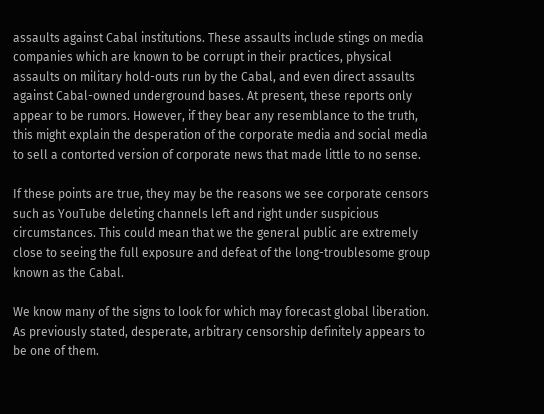assaults against Cabal institutions. These assaults include stings on media companies which are known to be corrupt in their practices, physical assaults on military hold-outs run by the Cabal, and even direct assaults against Cabal-owned underground bases. At present, these reports only appear to be rumors. However, if they bear any resemblance to the truth, this might explain the desperation of the corporate media and social media to sell a contorted version of corporate news that made little to no sense.

If these points are true, they may be the reasons we see corporate censors such as YouTube deleting channels left and right under suspicious circumstances. This could mean that we the general public are extremely close to seeing the full exposure and defeat of the long-troublesome group known as the Cabal.

We know many of the signs to look for which may forecast global liberation. As previously stated, desperate, arbitrary censorship definitely appears to be one of them.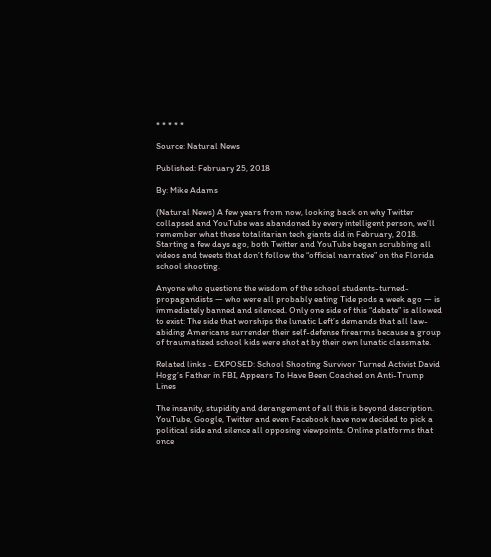* * * * *

Source: Natural News

Published: February 25, 2018

By: Mike Adams

(Natural News) A few years from now, looking back on why Twitter collapsed and YouTube was abandoned by every intelligent person, we’ll remember what these totalitarian tech giants did in February, 2018. Starting a few days ago, both Twitter and YouTube began scrubbing all videos and tweets that don’t follow the “official narrative” on the Florida school shooting.

Anyone who questions the wisdom of the school students-turned-propagandists — who were all probably eating Tide pods a week ago — is immediately banned and silenced. Only one side of this “debate” is allowed to exist: The side that worships the lunatic Left’s demands that all law-abiding Americans surrender their self-defense firearms because a group of traumatized school kids were shot at by their own lunatic classmate.

Related links - EXPOSED: School Shooting Survivor Turned Activist David Hogg’s Father in FBI, Appears To Have Been Coached on Anti-Trump Lines

The insanity, stupidity and derangement of all this is beyond description. YouTube, Google, Twitter and even Facebook have now decided to pick a political side and silence all opposing viewpoints. Online platforms that once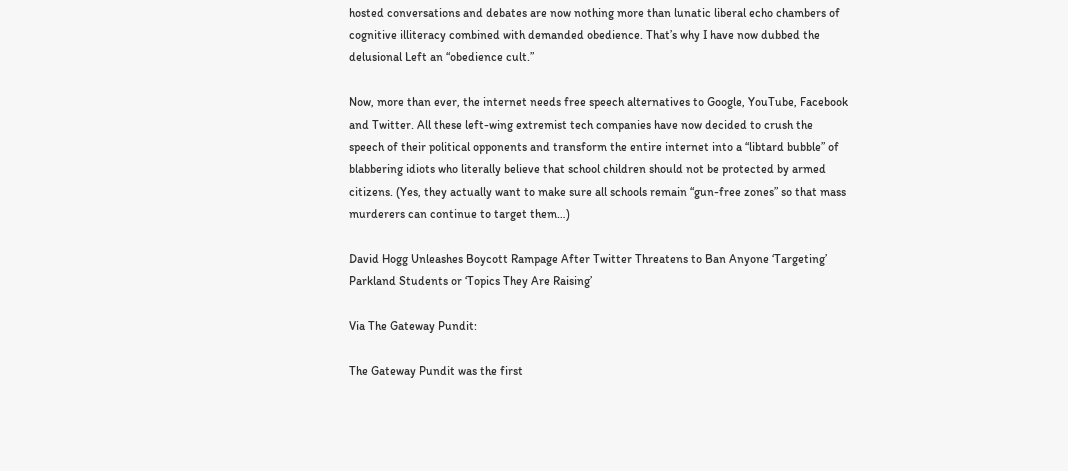hosted conversations and debates are now nothing more than lunatic liberal echo chambers of cognitive illiteracy combined with demanded obedience. That’s why I have now dubbed the delusional Left an “obedience cult.”

Now, more than ever, the internet needs free speech alternatives to Google, YouTube, Facebook and Twitter. All these left-wing extremist tech companies have now decided to crush the speech of their political opponents and transform the entire internet into a “libtard bubble” of blabbering idiots who literally believe that school children should not be protected by armed citizens. (Yes, they actually want to make sure all schools remain “gun-free zones” so that mass murderers can continue to target them…)

David Hogg Unleashes Boycott Rampage After Twitter Threatens to Ban Anyone ‘Targeting’ Parkland Students or ‘Topics They Are Raising’

Via The Gateway Pundit:

The Gateway Pundit was the first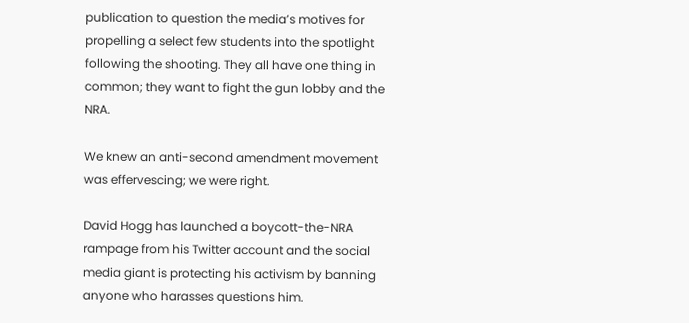publication to question the media’s motives for propelling a select few students into the spotlight following the shooting. They all have one thing in common; they want to fight the gun lobby and the NRA.

We knew an anti-second amendment movement was effervescing; we were right.

David Hogg has launched a boycott-the-NRA rampage from his Twitter account and the social media giant is protecting his activism by banning anyone who harasses questions him.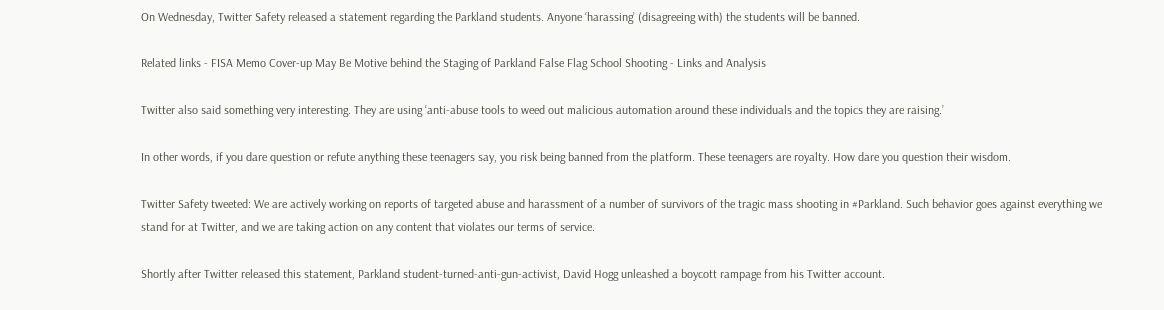On Wednesday, Twitter Safety released a statement regarding the Parkland students. Anyone ‘harassing’ (disagreeing with) the students will be banned.

Related links - FISA Memo Cover-up May Be Motive behind the Staging of Parkland False Flag School Shooting - Links and Analysis

Twitter also said something very interesting. They are using ‘anti-abuse tools to weed out malicious automation around these individuals and the topics they are raising.’

In other words, if you dare question or refute anything these teenagers say, you risk being banned from the platform. These teenagers are royalty. How dare you question their wisdom.

Twitter Safety tweeted: We are actively working on reports of targeted abuse and harassment of a number of survivors of the tragic mass shooting in #Parkland. Such behavior goes against everything we stand for at Twitter, and we are taking action on any content that violates our terms of service.

Shortly after Twitter released this statement, Parkland student-turned-anti-gun-activist, David Hogg unleashed a boycott rampage from his Twitter account.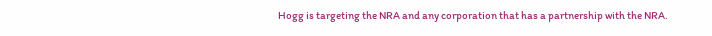Hogg is targeting the NRA and any corporation that has a partnership with the NRA.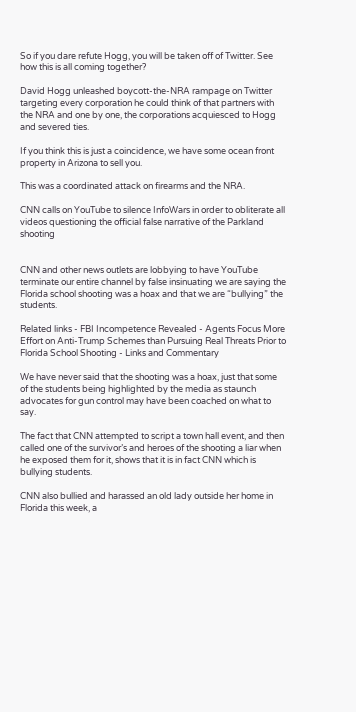So if you dare refute Hogg, you will be taken off of Twitter. See how this is all coming together?

David Hogg unleashed boycott-the-NRA rampage on Twitter targeting every corporation he could think of that partners with the NRA and one by one, the corporations acquiesced to Hogg and severed ties.

If you think this is just a coincidence, we have some ocean front property in Arizona to sell you.

This was a coordinated attack on firearms and the NRA.

CNN calls on YouTube to silence InfoWars in order to obliterate all videos questioning the official false narrative of the Parkland shooting


CNN and other news outlets are lobbying to have YouTube terminate our entire channel by false insinuating we are saying the Florida school shooting was a hoax and that we are “bullying” the students.

Related links - FBI Incompetence Revealed - Agents Focus More Effort on Anti-Trump Schemes than Pursuing Real Threats Prior to Florida School Shooting - Links and Commentary

We have never said that the shooting was a hoax, just that some of the students being highlighted by the media as staunch advocates for gun control may have been coached on what to say.

The fact that CNN attempted to script a town hall event, and then called one of the survivor’s and heroes of the shooting a liar when he exposed them for it, shows that it is in fact CNN which is bullying students.

CNN also bullied and harassed an old lady outside her home in Florida this week, a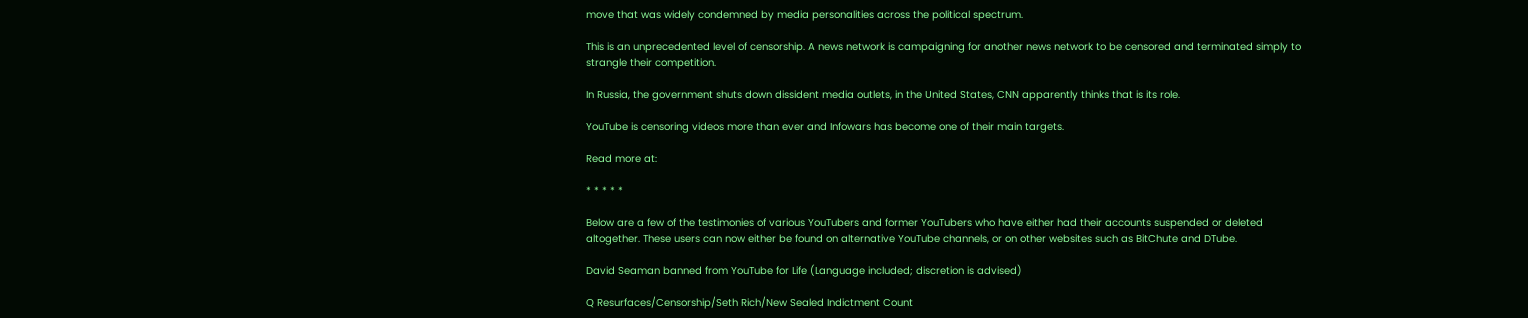move that was widely condemned by media personalities across the political spectrum.

This is an unprecedented level of censorship. A news network is campaigning for another news network to be censored and terminated simply to strangle their competition.

In Russia, the government shuts down dissident media outlets, in the United States, CNN apparently thinks that is its role.

YouTube is censoring videos more than ever and Infowars has become one of their main targets.

Read more at:

* * * * *

Below are a few of the testimonies of various YouTubers and former YouTubers who have either had their accounts suspended or deleted altogether. These users can now either be found on alternative YouTube channels, or on other websites such as BitChute and DTube.

David Seaman banned from YouTube for Life (Language included; discretion is advised)

Q Resurfaces/Censorship/Seth Rich/New Sealed Indictment Count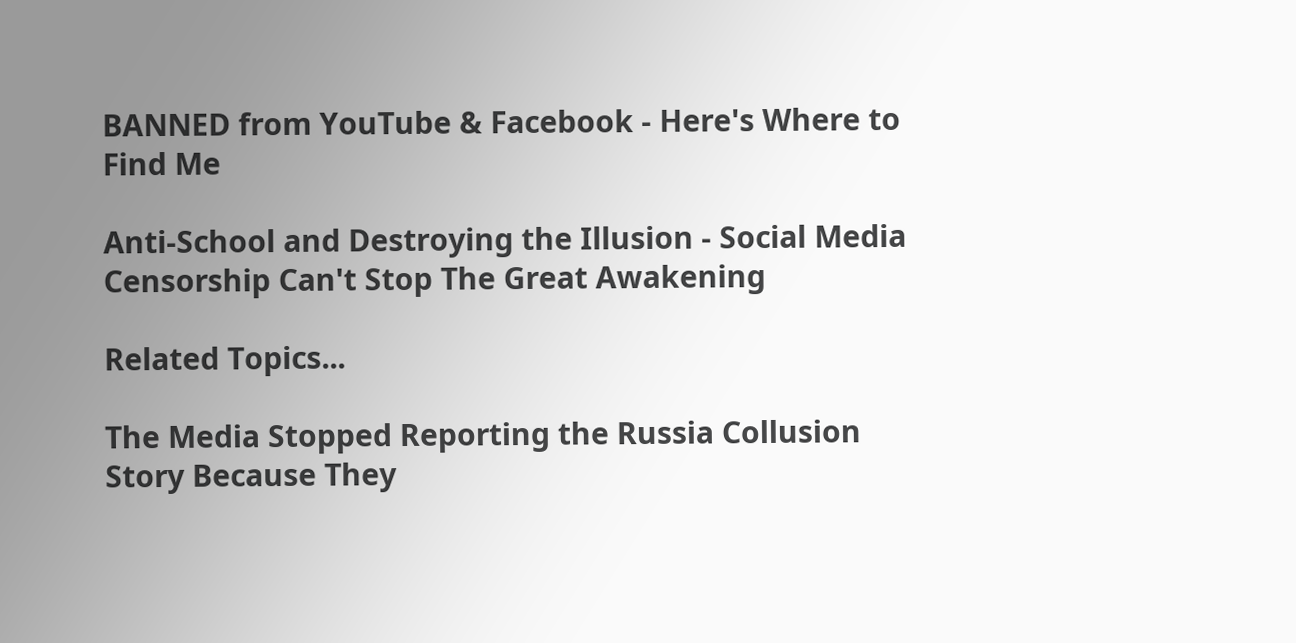BANNED from YouTube & Facebook - Here's Where to Find Me

Anti-School and Destroying the Illusion - Social Media Censorship Can't Stop The Great Awakening

Related Topics...

The Media Stopped Reporting the Russia Collusion Story Because They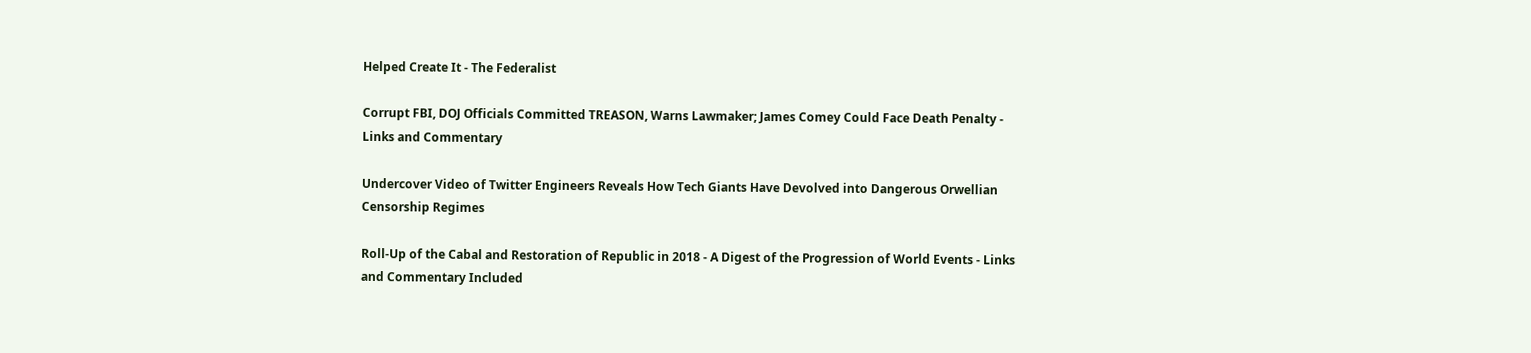Helped Create It - The Federalist

Corrupt FBI, DOJ Officials Committed TREASON, Warns Lawmaker; James Comey Could Face Death Penalty - Links and Commentary

Undercover Video of Twitter Engineers Reveals How Tech Giants Have Devolved into Dangerous Orwellian Censorship Regimes

Roll-Up of the Cabal and Restoration of Republic in 2018 - A Digest of the Progression of World Events - Links and Commentary Included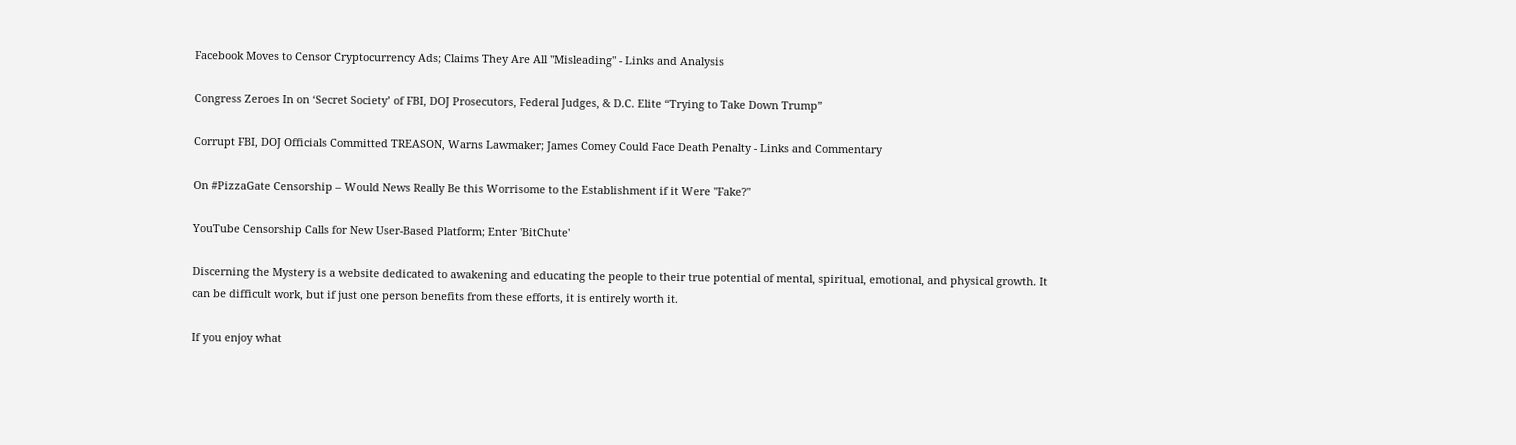Facebook Moves to Censor Cryptocurrency Ads; Claims They Are All "Misleading" - Links and Analysis

Congress Zeroes In on ‘Secret Society’ of FBI, DOJ Prosecutors, Federal Judges, & D.C. Elite “Trying to Take Down Trump”

Corrupt FBI, DOJ Officials Committed TREASON, Warns Lawmaker; James Comey Could Face Death Penalty - Links and Commentary

On #PizzaGate Censorship – Would News Really Be this Worrisome to the Establishment if it Were "Fake?"

YouTube Censorship Calls for New User-Based Platform; Enter 'BitChute'

Discerning the Mystery is a website dedicated to awakening and educating the people to their true potential of mental, spiritual, emotional, and physical growth. It can be difficult work, but if just one person benefits from these efforts, it is entirely worth it.

If you enjoy what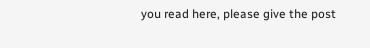you read here, please give the post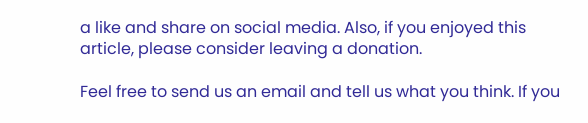a like and share on social media. Also, if you enjoyed this article, please consider leaving a donation.

Feel free to send us an email and tell us what you think. If you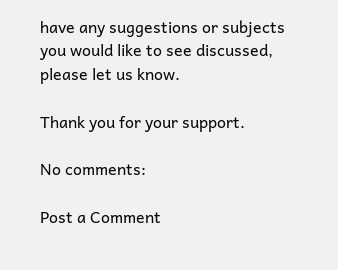have any suggestions or subjects you would like to see discussed, please let us know.

Thank you for your support.

No comments:

Post a Comment